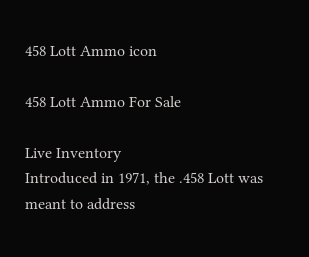458 Lott Ammo icon

458 Lott Ammo For Sale

Live Inventory
Introduced in 1971, the .458 Lott was meant to address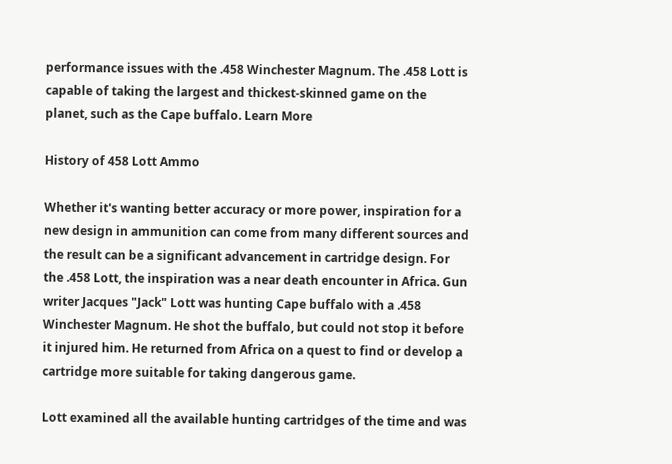performance issues with the .458 Winchester Magnum. The .458 Lott is capable of taking the largest and thickest-skinned game on the planet, such as the Cape buffalo. Learn More

History of 458 Lott Ammo

Whether it's wanting better accuracy or more power, inspiration for a new design in ammunition can come from many different sources and the result can be a significant advancement in cartridge design. For the .458 Lott, the inspiration was a near death encounter in Africa. Gun writer Jacques "Jack" Lott was hunting Cape buffalo with a .458 Winchester Magnum. He shot the buffalo, but could not stop it before it injured him. He returned from Africa on a quest to find or develop a cartridge more suitable for taking dangerous game.

Lott examined all the available hunting cartridges of the time and was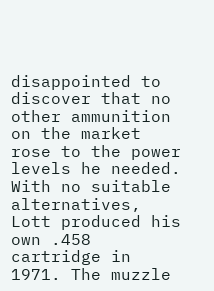disappointed to discover that no other ammunition on the market rose to the power levels he needed. With no suitable alternatives, Lott produced his own .458 cartridge in 1971. The muzzle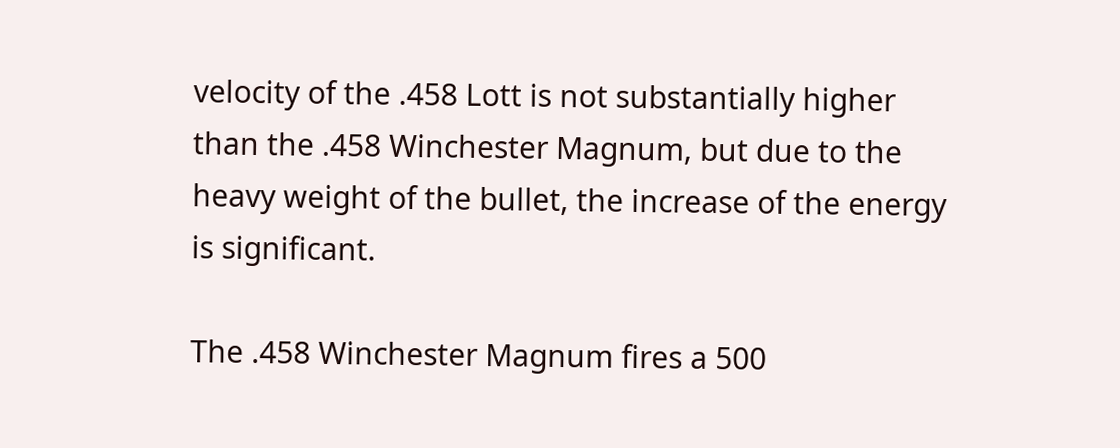velocity of the .458 Lott is not substantially higher than the .458 Winchester Magnum, but due to the heavy weight of the bullet, the increase of the energy is significant.

The .458 Winchester Magnum fires a 500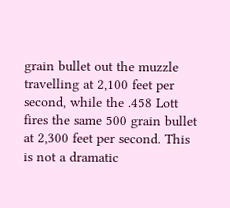grain bullet out the muzzle travelling at 2,100 feet per second, while the .458 Lott fires the same 500 grain bullet at 2,300 feet per second. This is not a dramatic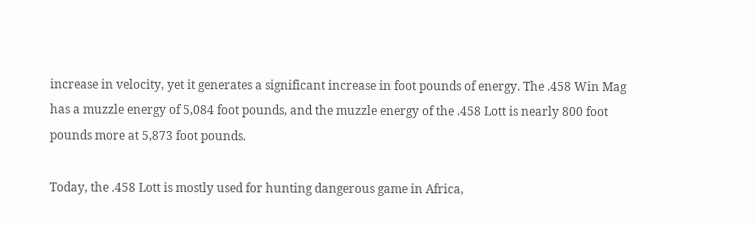increase in velocity, yet it generates a significant increase in foot pounds of energy. The .458 Win Mag has a muzzle energy of 5,084 foot pounds, and the muzzle energy of the .458 Lott is nearly 800 foot pounds more at 5,873 foot pounds.

Today, the .458 Lott is mostly used for hunting dangerous game in Africa,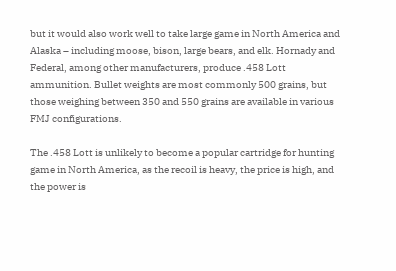but it would also work well to take large game in North America and Alaska – including moose, bison, large bears, and elk. Hornady and Federal, among other manufacturers, produce .458 Lott ammunition. Bullet weights are most commonly 500 grains, but those weighing between 350 and 550 grains are available in various FMJ configurations.

The .458 Lott is unlikely to become a popular cartridge for hunting game in North America, as the recoil is heavy, the price is high, and the power is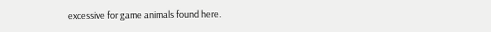excessive for game animals found here.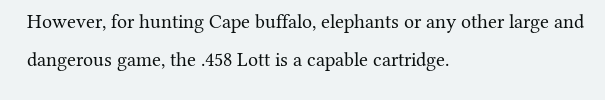However, for hunting Cape buffalo, elephants or any other large and dangerous game, the .458 Lott is a capable cartridge.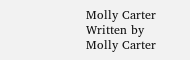Molly Carter
Written by
Molly Carter